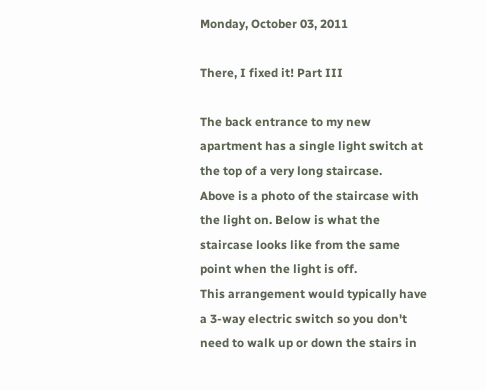Monday, October 03, 2011

There, I fixed it! Part III

The back entrance to my new apartment has a single light switch at the top of a very long staircase.
Above is a photo of the staircase with the light on. Below is what the staircase looks like from the same point when the light is off.
This arrangement would typically have a 3-way electric switch so you don't need to walk up or down the stairs in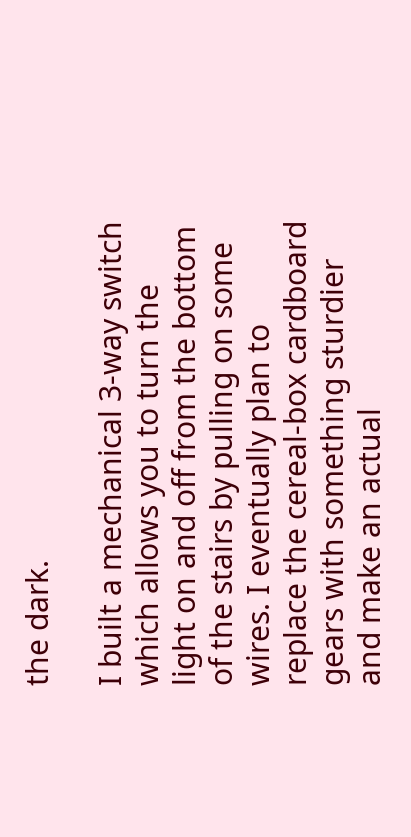the dark.

I built a mechanical 3-way switch which allows you to turn the light on and off from the bottom of the stairs by pulling on some wires. I eventually plan to replace the cereal-box cardboard gears with something sturdier and make an actual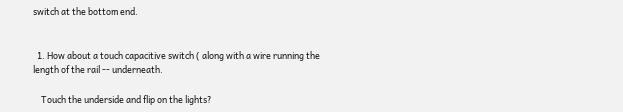switch at the bottom end.


  1. How about a touch capacitive switch ( along with a wire running the length of the rail -- underneath.

    Touch the underside and flip on the lights?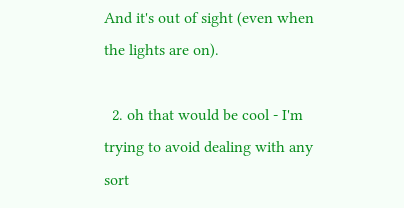And it's out of sight (even when the lights are on).

  2. oh that would be cool - I'm trying to avoid dealing with any sort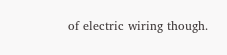of electric wiring though.